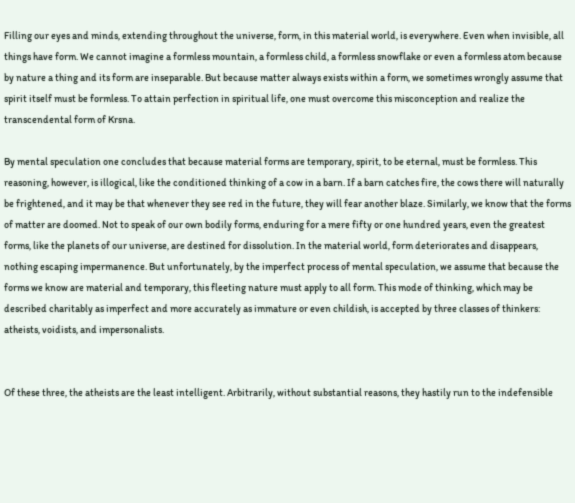Filling our eyes and minds, extending throughout the universe, form, in this material world, is everywhere. Even when invisible, all things have form. We cannot imagine a formless mountain, a formless child, a formless snowflake or even a formless atom because by nature a thing and its form are inseparable. But because matter always exists within a form, we sometimes wrongly assume that spirit itself must be formless. To attain perfection in spiritual life, one must overcome this misconception and realize the transcendental form of Krsna.

By mental speculation one concludes that because material forms are temporary, spirit, to be eternal, must be formless. This reasoning, however, is illogical, like the conditioned thinking of a cow in a barn. If a barn catches fire, the cows there will naturally be frightened, and it may be that whenever they see red in the future, they will fear another blaze. Similarly, we know that the forms of matter are doomed. Not to speak of our own bodily forms, enduring for a mere fifty or one hundred years, even the greatest forms, like the planets of our universe, are destined for dissolution. In the material world, form deteriorates and disappears, nothing escaping impermanence. But unfortunately, by the imperfect process of mental speculation, we assume that because the forms we know are material and temporary, this fleeting nature must apply to all form. This mode of thinking, which may be described charitably as imperfect and more accurately as immature or even childish, is accepted by three classes of thinkers: atheists, voidists, and impersonalists.


Of these three, the atheists are the least intelligent. Arbitrarily, without substantial reasons, they hastily run to the indefensible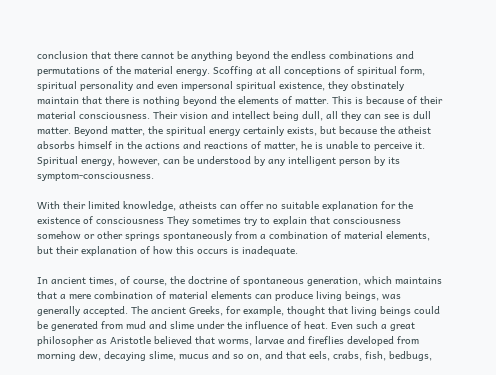conclusion that there cannot be anything beyond the endless combinations and permutations of the material energy. Scoffing at all conceptions of spiritual form, spiritual personality and even impersonal spiritual existence, they obstinately maintain that there is nothing beyond the elements of matter. This is because of their material consciousness. Their vision and intellect being dull, all they can see is dull matter. Beyond matter, the spiritual energy certainly exists, but because the atheist absorbs himself in the actions and reactions of matter, he is unable to perceive it. Spiritual energy, however, can be understood by any intelligent person by its symptom-consciousness.

With their limited knowledge, atheists can offer no suitable explanation for the existence of consciousness They sometimes try to explain that consciousness somehow or other springs spontaneously from a combination of material elements, but their explanation of how this occurs is inadequate.

In ancient times, of course, the doctrine of spontaneous generation, which maintains that a mere combination of material elements can produce living beings, was generally accepted. The ancient Greeks, for example, thought that living beings could be generated from mud and slime under the influence of heat. Even such a great philosopher as Aristotle believed that worms, larvae and fireflies developed from morning dew, decaying slime, mucus and so on, and that eels, crabs, fish, bedbugs,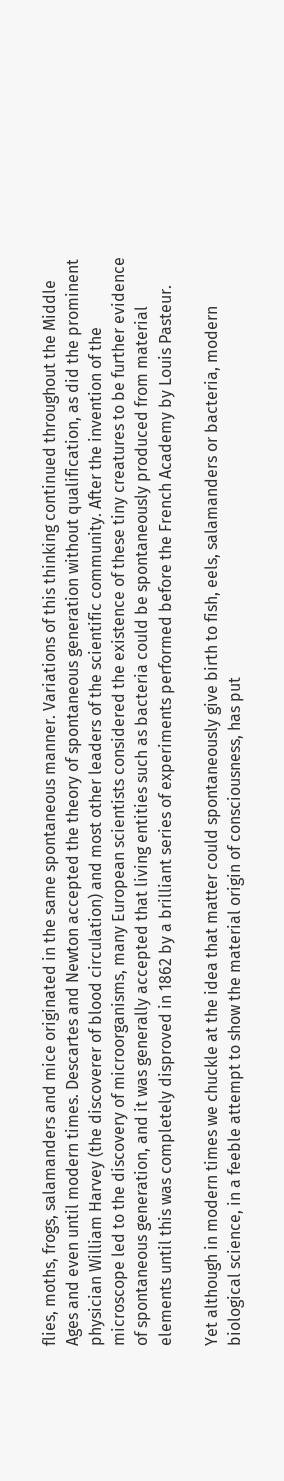flies, moths, frogs, salamanders and mice originated in the same spontaneous manner. Variations of this thinking continued throughout the Middle Ages and even until modern times. Descartes and Newton accepted the theory of spontaneous generation without qualification, as did the prominent physician William Harvey (the discoverer of blood circulation) and most other leaders of the scientific community. After the invention of the microscope led to the discovery of microorganisms, many European scientists considered the existence of these tiny creatures to be further evidence of spontaneous generation, and it was generally accepted that living entities such as bacteria could be spontaneously produced from material elements until this was completely disproved in 1862 by a brilliant series of experiments performed before the French Academy by Louis Pasteur.

Yet although in modern times we chuckle at the idea that matter could spontaneously give birth to fish, eels, salamanders or bacteria, modern biological science, in a feeble attempt to show the material origin of consciousness, has put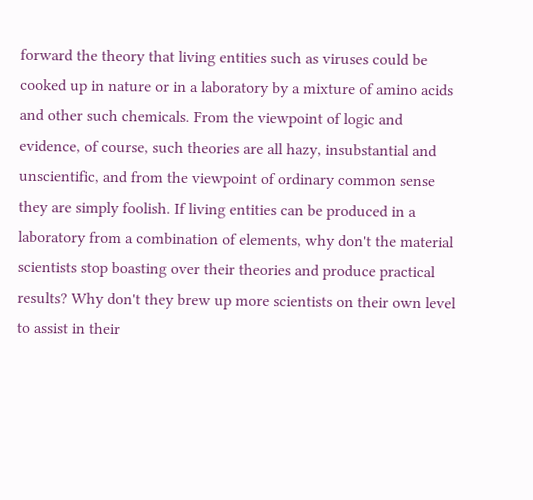forward the theory that living entities such as viruses could be cooked up in nature or in a laboratory by a mixture of amino acids and other such chemicals. From the viewpoint of logic and evidence, of course, such theories are all hazy, insubstantial and unscientific, and from the viewpoint of ordinary common sense they are simply foolish. If living entities can be produced in a laboratory from a combination of elements, why don't the material scientists stop boasting over their theories and produce practical results? Why don't they brew up more scientists on their own level to assist in their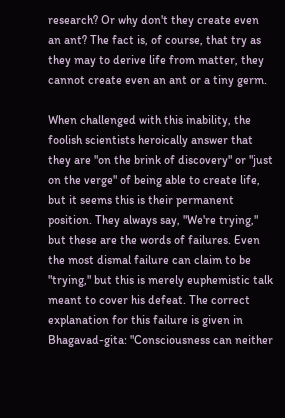research? Or why don't they create even an ant? The fact is, of course, that try as they may to derive life from matter, they cannot create even an ant or a tiny germ.

When challenged with this inability, the foolish scientists heroically answer that they are "on the brink of discovery" or "just on the verge" of being able to create life, but it seems this is their permanent position. They always say, "We're trying," but these are the words of failures. Even the most dismal failure can claim to be "trying," but this is merely euphemistic talk meant to cover his defeat. The correct explanation for this failure is given in Bhagavad-gita: "Consciousness can neither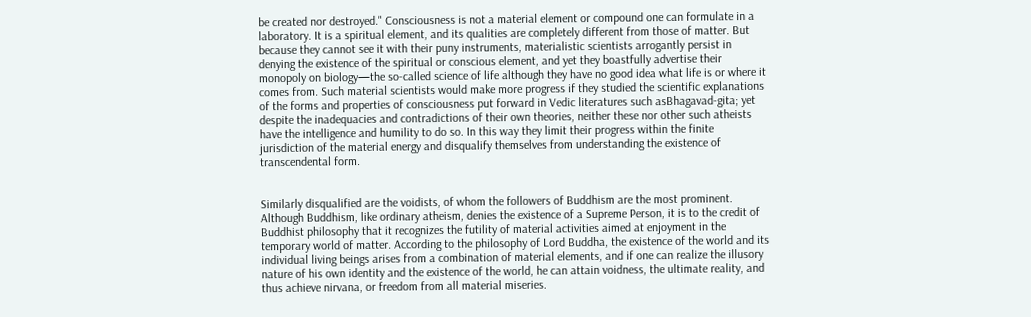be created nor destroyed." Consciousness is not a material element or compound one can formulate in a laboratory. It is a spiritual element, and its qualities are completely different from those of matter. But because they cannot see it with their puny instruments, materialistic scientists arrogantly persist in denying the existence of the spiritual or conscious element, and yet they boastfully advertise their monopoly on biology—the so-called science of life although they have no good idea what life is or where it comes from. Such material scientists would make more progress if they studied the scientific explanations of the forms and properties of consciousness put forward in Vedic literatures such asBhagavad-gita; yet despite the inadequacies and contradictions of their own theories, neither these nor other such atheists have the intelligence and humility to do so. In this way they limit their progress within the finite jurisdiction of the material energy and disqualify themselves from understanding the existence of transcendental form.


Similarly disqualified are the voidists, of whom the followers of Buddhism are the most prominent. Although Buddhism, like ordinary atheism, denies the existence of a Supreme Person, it is to the credit of Buddhist philosophy that it recognizes the futility of material activities aimed at enjoyment in the temporary world of matter. According to the philosophy of Lord Buddha, the existence of the world and its individual living beings arises from a combination of material elements, and if one can realize the illusory nature of his own identity and the existence of the world, he can attain voidness, the ultimate reality, and thus achieve nirvana, or freedom from all material miseries.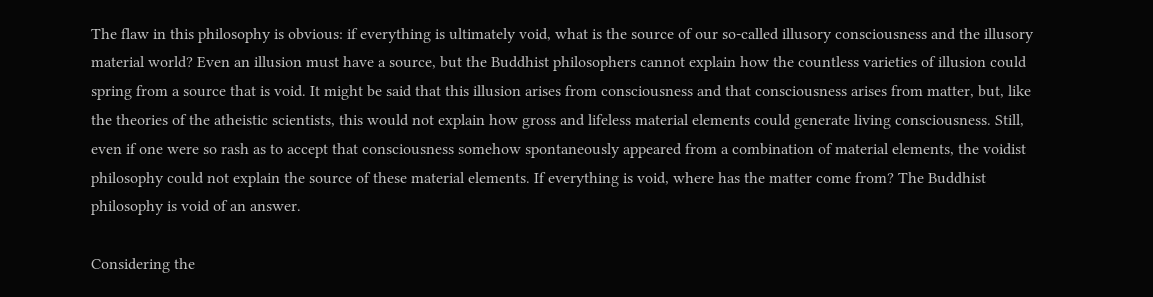The flaw in this philosophy is obvious: if everything is ultimately void, what is the source of our so-called illusory consciousness and the illusory material world? Even an illusion must have a source, but the Buddhist philosophers cannot explain how the countless varieties of illusion could spring from a source that is void. It might be said that this illusion arises from consciousness and that consciousness arises from matter, but, like the theories of the atheistic scientists, this would not explain how gross and lifeless material elements could generate living consciousness. Still, even if one were so rash as to accept that consciousness somehow spontaneously appeared from a combination of material elements, the voidist philosophy could not explain the source of these material elements. If everything is void, where has the matter come from? The Buddhist philosophy is void of an answer.

Considering the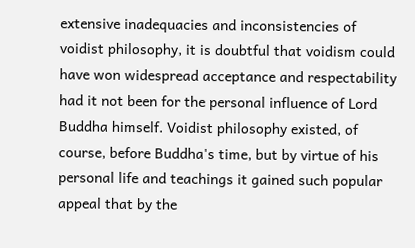extensive inadequacies and inconsistencies of voidist philosophy, it is doubtful that voidism could have won widespread acceptance and respectability had it not been for the personal influence of Lord Buddha himself. Voidist philosophy existed, of course, before Buddha's time, but by virtue of his personal life and teachings it gained such popular appeal that by the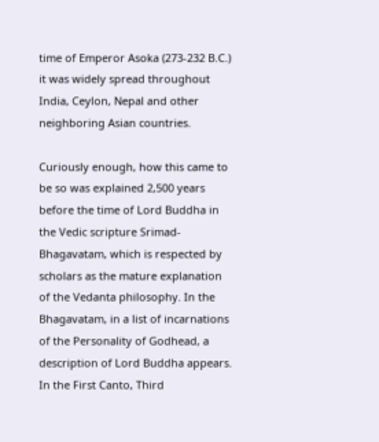time of Emperor Asoka (273-232 B.C.) it was widely spread throughout India, Ceylon, Nepal and other neighboring Asian countries.

Curiously enough, how this came to be so was explained 2,500 years before the time of Lord Buddha in the Vedic scripture Srimad-Bhagavatam, which is respected by scholars as the mature explanation of the Vedanta philosophy. In the Bhagavatam, in a list of incarnations of the Personality of Godhead, a description of Lord Buddha appears. In the First Canto, Third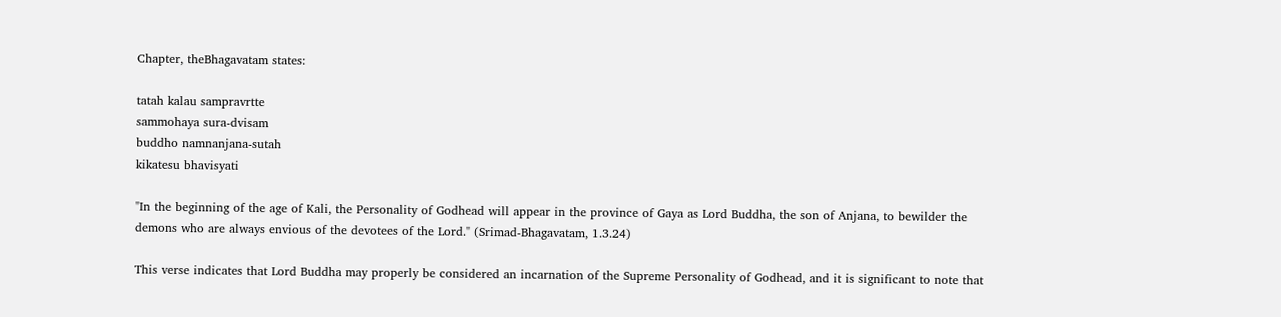Chapter, theBhagavatam states:

tatah kalau sampravrtte
sammohaya sura-dvisam
buddho namnanjana-sutah
kikatesu bhavisyati

"In the beginning of the age of Kali, the Personality of Godhead will appear in the province of Gaya as Lord Buddha, the son of Anjana, to bewilder the demons who are always envious of the devotees of the Lord." (Srimad-Bhagavatam, 1.3.24)

This verse indicates that Lord Buddha may properly be considered an incarnation of the Supreme Personality of Godhead, and it is significant to note that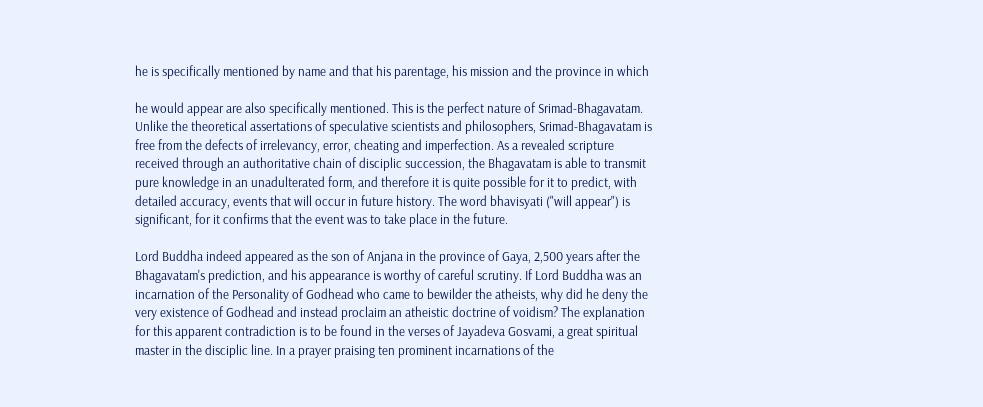he is specifically mentioned by name and that his parentage, his mission and the province in which

he would appear are also specifically mentioned. This is the perfect nature of Srimad-Bhagavatam. Unlike the theoretical assertations of speculative scientists and philosophers, Srimad-Bhagavatam is free from the defects of irrelevancy, error, cheating and imperfection. As a revealed scripture received through an authoritative chain of disciplic succession, the Bhagavatam is able to transmit pure knowledge in an unadulterated form, and therefore it is quite possible for it to predict, with detailed accuracy, events that will occur in future history. The word bhavisyati ("will appear") is significant, for it confirms that the event was to take place in the future.

Lord Buddha indeed appeared as the son of Anjana in the province of Gaya, 2,500 years after the Bhagavatam's prediction, and his appearance is worthy of careful scrutiny. If Lord Buddha was an incarnation of the Personality of Godhead who came to bewilder the atheists, why did he deny the very existence of Godhead and instead proclaim an atheistic doctrine of voidism? The explanation for this apparent contradiction is to be found in the verses of Jayadeva Gosvami, a great spiritual master in the disciplic line. In a prayer praising ten prominent incarnations of the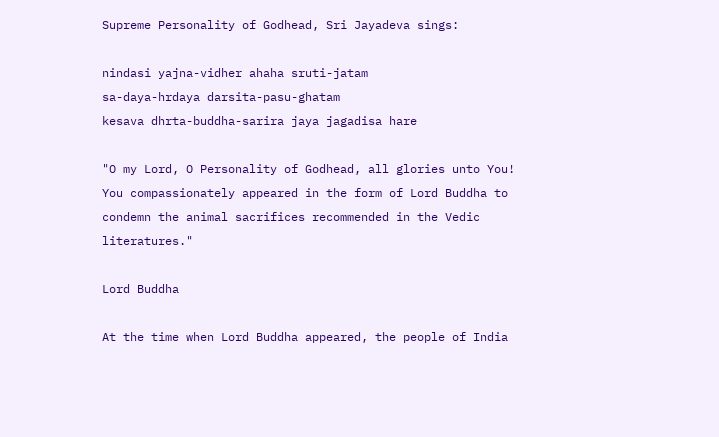Supreme Personality of Godhead, Sri Jayadeva sings:

nindasi yajna-vidher ahaha sruti-jatam
sa-daya-hrdaya darsita-pasu-ghatam
kesava dhrta-buddha-sarira jaya jagadisa hare

"O my Lord, O Personality of Godhead, all glories unto You! You compassionately appeared in the form of Lord Buddha to condemn the animal sacrifices recommended in the Vedic literatures."

Lord Buddha

At the time when Lord Buddha appeared, the people of India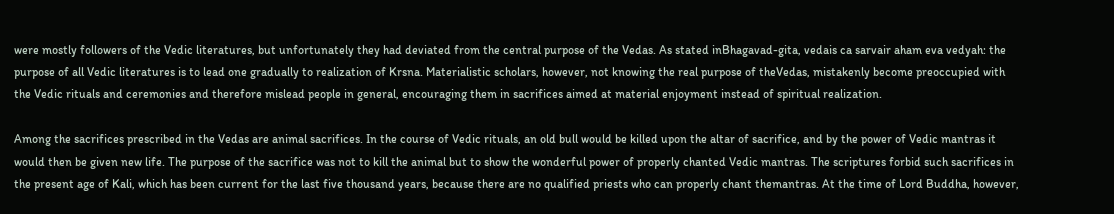were mostly followers of the Vedic literatures, but unfortunately they had deviated from the central purpose of the Vedas. As stated inBhagavad-gita, vedais ca sarvair aham eva vedyah: the purpose of all Vedic literatures is to lead one gradually to realization of Krsna. Materialistic scholars, however, not knowing the real purpose of theVedas, mistakenly become preoccupied with the Vedic rituals and ceremonies and therefore mislead people in general, encouraging them in sacrifices aimed at material enjoyment instead of spiritual realization.

Among the sacrifices prescribed in the Vedas are animal sacrifices. In the course of Vedic rituals, an old bull would be killed upon the altar of sacrifice, and by the power of Vedic mantras it would then be given new life. The purpose of the sacrifice was not to kill the animal but to show the wonderful power of properly chanted Vedic mantras. The scriptures forbid such sacrifices in the present age of Kali, which has been current for the last five thousand years, because there are no qualified priests who can properly chant themantras. At the time of Lord Buddha, however,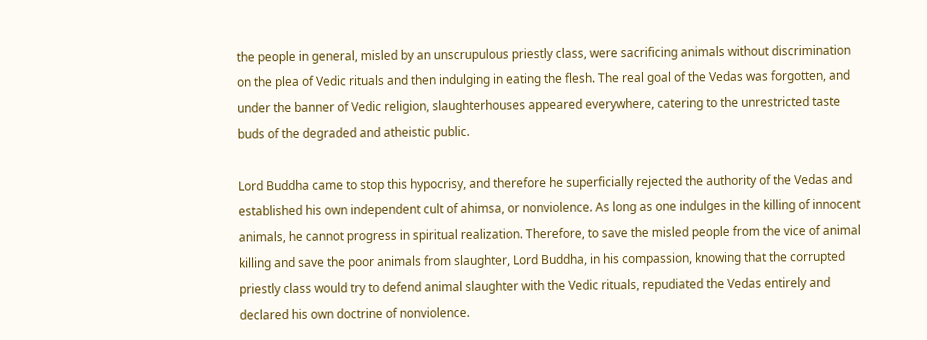the people in general, misled by an unscrupulous priestly class, were sacrificing animals without discrimination on the plea of Vedic rituals and then indulging in eating the flesh. The real goal of the Vedas was forgotten, and under the banner of Vedic religion, slaughterhouses appeared everywhere, catering to the unrestricted taste buds of the degraded and atheistic public.

Lord Buddha came to stop this hypocrisy, and therefore he superficially rejected the authority of the Vedas and established his own independent cult of ahimsa, or nonviolence. As long as one indulges in the killing of innocent animals, he cannot progress in spiritual realization. Therefore, to save the misled people from the vice of animal killing and save the poor animals from slaughter, Lord Buddha, in his compassion, knowing that the corrupted priestly class would try to defend animal slaughter with the Vedic rituals, repudiated the Vedas entirely and declared his own doctrine of nonviolence.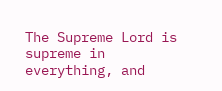The Supreme Lord is supreme in everything, and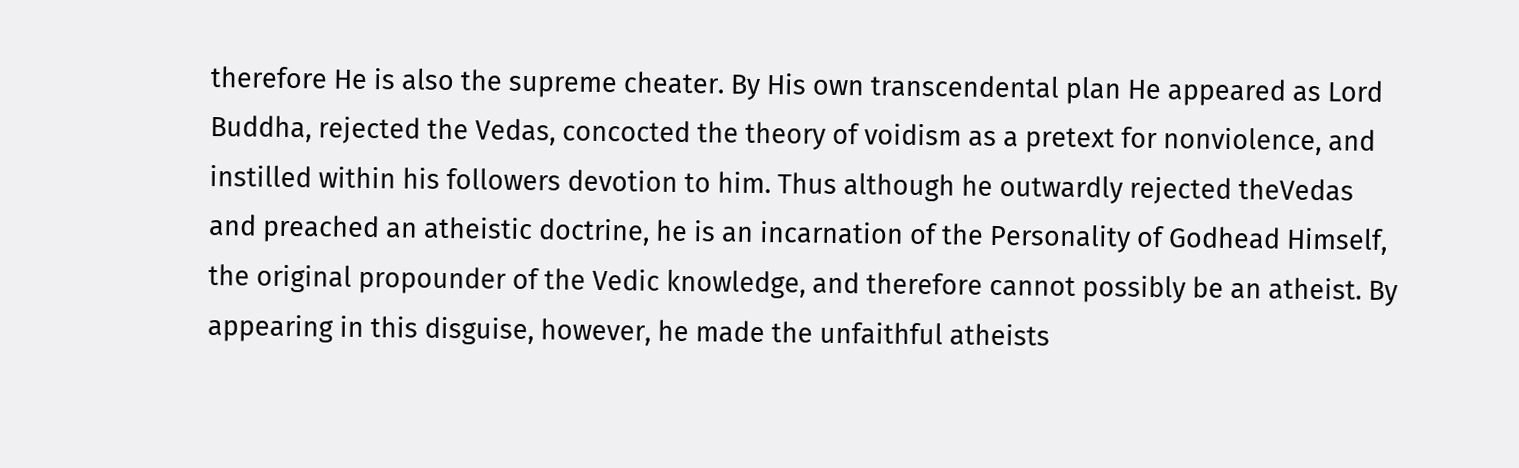therefore He is also the supreme cheater. By His own transcendental plan He appeared as Lord Buddha, rejected the Vedas, concocted the theory of voidism as a pretext for nonviolence, and instilled within his followers devotion to him. Thus although he outwardly rejected theVedas and preached an atheistic doctrine, he is an incarnation of the Personality of Godhead Himself, the original propounder of the Vedic knowledge, and therefore cannot possibly be an atheist. By appearing in this disguise, however, he made the unfaithful atheists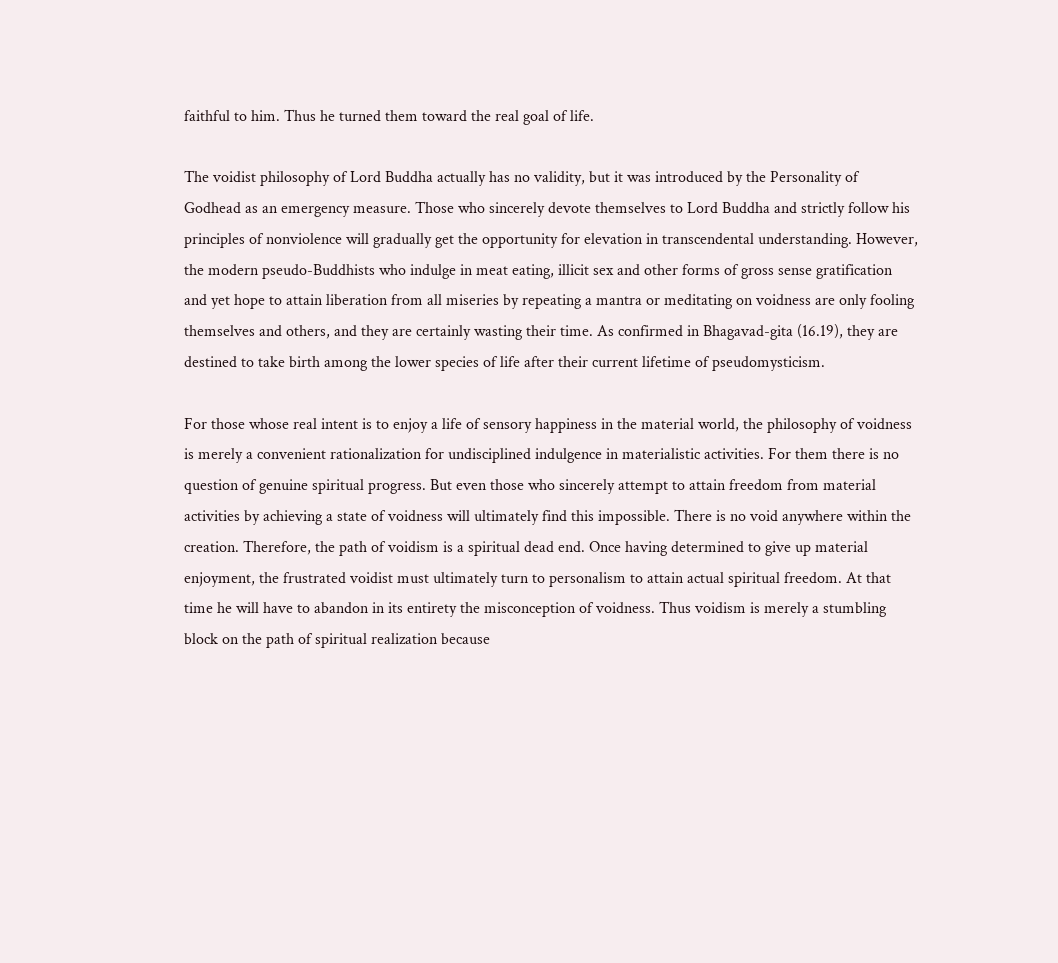faithful to him. Thus he turned them toward the real goal of life.

The voidist philosophy of Lord Buddha actually has no validity, but it was introduced by the Personality of Godhead as an emergency measure. Those who sincerely devote themselves to Lord Buddha and strictly follow his principles of nonviolence will gradually get the opportunity for elevation in transcendental understanding. However, the modern pseudo-Buddhists who indulge in meat eating, illicit sex and other forms of gross sense gratification and yet hope to attain liberation from all miseries by repeating a mantra or meditating on voidness are only fooling themselves and others, and they are certainly wasting their time. As confirmed in Bhagavad-gita (16.19), they are destined to take birth among the lower species of life after their current lifetime of pseudomysticism.

For those whose real intent is to enjoy a life of sensory happiness in the material world, the philosophy of voidness is merely a convenient rationalization for undisciplined indulgence in materialistic activities. For them there is no question of genuine spiritual progress. But even those who sincerely attempt to attain freedom from material activities by achieving a state of voidness will ultimately find this impossible. There is no void anywhere within the creation. Therefore, the path of voidism is a spiritual dead end. Once having determined to give up material enjoyment, the frustrated voidist must ultimately turn to personalism to attain actual spiritual freedom. At that time he will have to abandon in its entirety the misconception of voidness. Thus voidism is merely a stumbling block on the path of spiritual realization because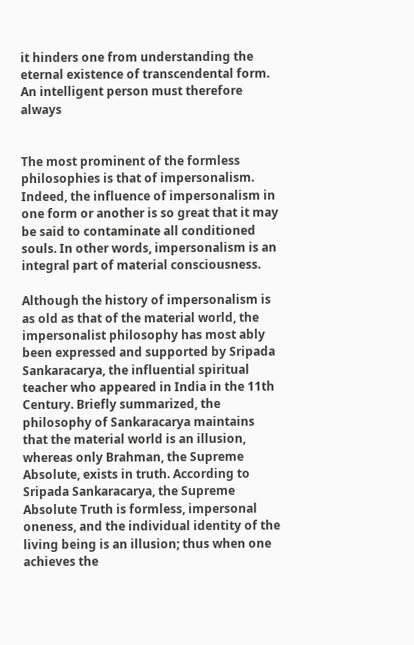it hinders one from understanding the eternal existence of transcendental form. An intelligent person must therefore always


The most prominent of the formless philosophies is that of impersonalism. Indeed, the influence of impersonalism in one form or another is so great that it may be said to contaminate all conditioned souls. In other words, impersonalism is an integral part of material consciousness.

Although the history of impersonalism is as old as that of the material world, the impersonalist philosophy has most ably been expressed and supported by Sripada Sankaracarya, the influential spiritual teacher who appeared in India in the 11th Century. Briefly summarized, the philosophy of Sankaracarya maintains that the material world is an illusion, whereas only Brahman, the Supreme Absolute, exists in truth. According to Sripada Sankaracarya, the Supreme Absolute Truth is formless, impersonal oneness, and the individual identity of the living being is an illusion; thus when one achieves the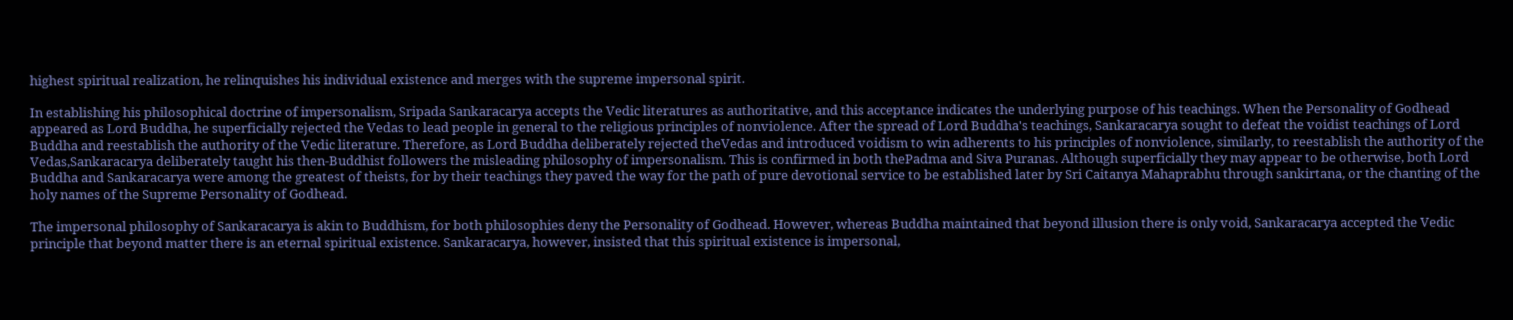highest spiritual realization, he relinquishes his individual existence and merges with the supreme impersonal spirit.

In establishing his philosophical doctrine of impersonalism, Sripada Sankaracarya accepts the Vedic literatures as authoritative, and this acceptance indicates the underlying purpose of his teachings. When the Personality of Godhead appeared as Lord Buddha, he superficially rejected the Vedas to lead people in general to the religious principles of nonviolence. After the spread of Lord Buddha's teachings, Sankaracarya sought to defeat the voidist teachings of Lord Buddha and reestablish the authority of the Vedic literature. Therefore, as Lord Buddha deliberately rejected theVedas and introduced voidism to win adherents to his principles of nonviolence, similarly, to reestablish the authority of the Vedas,Sankaracarya deliberately taught his then-Buddhist followers the misleading philosophy of impersonalism. This is confirmed in both thePadma and Siva Puranas. Although superficially they may appear to be otherwise, both Lord Buddha and Sankaracarya were among the greatest of theists, for by their teachings they paved the way for the path of pure devotional service to be established later by Sri Caitanya Mahaprabhu through sankirtana, or the chanting of the holy names of the Supreme Personality of Godhead.

The impersonal philosophy of Sankaracarya is akin to Buddhism, for both philosophies deny the Personality of Godhead. However, whereas Buddha maintained that beyond illusion there is only void, Sankaracarya accepted the Vedic principle that beyond matter there is an eternal spiritual existence. Sankaracarya, however, insisted that this spiritual existence is impersonal,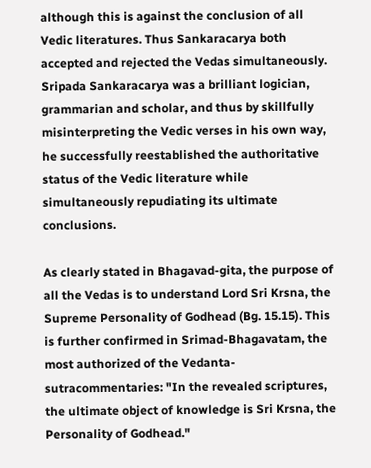although this is against the conclusion of all Vedic literatures. Thus Sankaracarya both accepted and rejected the Vedas simultaneously. Sripada Sankaracarya was a brilliant logician, grammarian and scholar, and thus by skillfully misinterpreting the Vedic verses in his own way, he successfully reestablished the authoritative status of the Vedic literature while simultaneously repudiating its ultimate conclusions.

As clearly stated in Bhagavad-gita, the purpose of all the Vedas is to understand Lord Sri Krsna, the Supreme Personality of Godhead (Bg. 15.15). This is further confirmed in Srimad-Bhagavatam, the most authorized of the Vedanta-sutracommentaries: "In the revealed scriptures, the ultimate object of knowledge is Sri Krsna, the Personality of Godhead."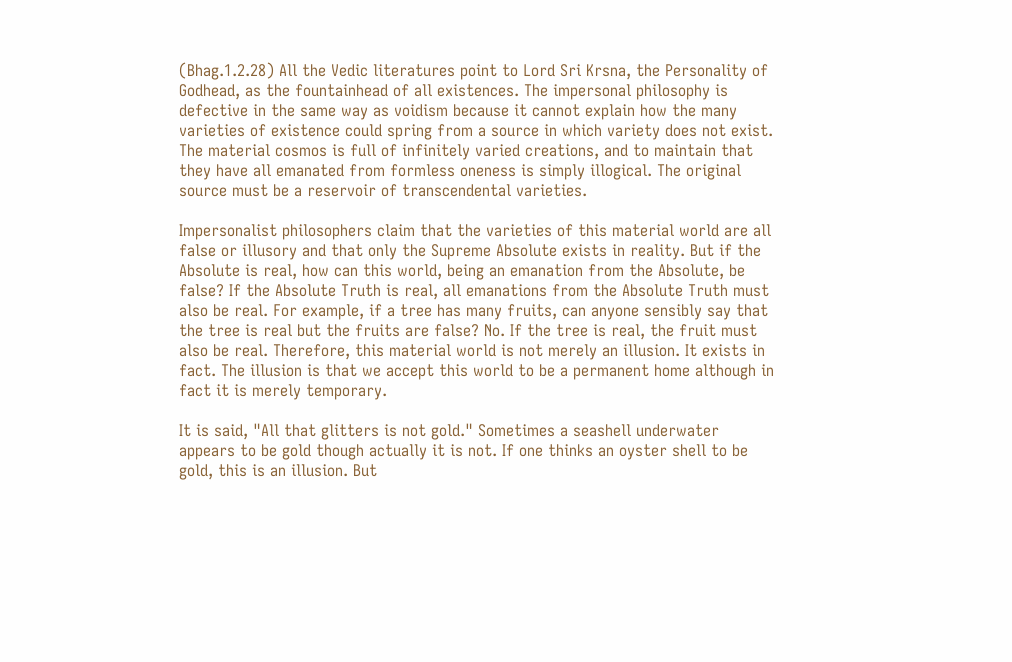(Bhag.1.2.28) All the Vedic literatures point to Lord Sri Krsna, the Personality of Godhead, as the fountainhead of all existences. The impersonal philosophy is defective in the same way as voidism because it cannot explain how the many varieties of existence could spring from a source in which variety does not exist. The material cosmos is full of infinitely varied creations, and to maintain that they have all emanated from formless oneness is simply illogical. The original source must be a reservoir of transcendental varieties.

Impersonalist philosophers claim that the varieties of this material world are all false or illusory and that only the Supreme Absolute exists in reality. But if the Absolute is real, how can this world, being an emanation from the Absolute, be false? If the Absolute Truth is real, all emanations from the Absolute Truth must also be real. For example, if a tree has many fruits, can anyone sensibly say that the tree is real but the fruits are false? No. If the tree is real, the fruit must also be real. Therefore, this material world is not merely an illusion. It exists in fact. The illusion is that we accept this world to be a permanent home although in fact it is merely temporary.

It is said, "All that glitters is not gold." Sometimes a seashell underwater appears to be gold though actually it is not. If one thinks an oyster shell to be gold, this is an illusion. But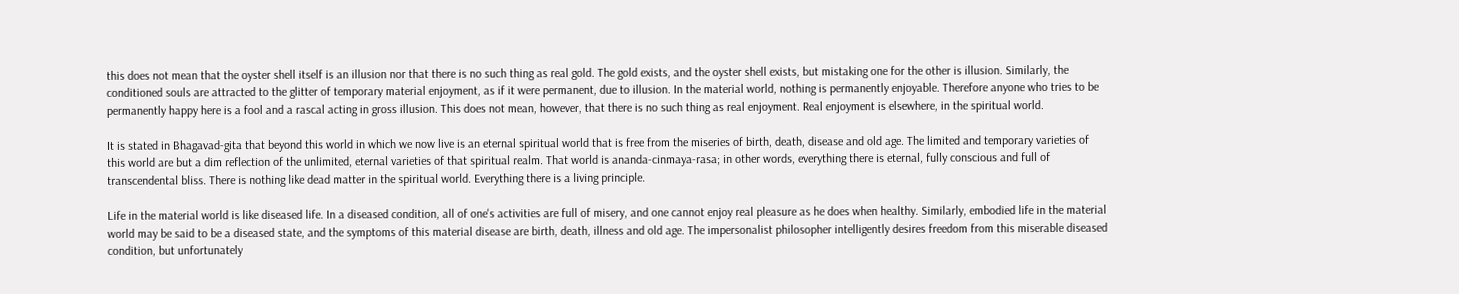this does not mean that the oyster shell itself is an illusion nor that there is no such thing as real gold. The gold exists, and the oyster shell exists, but mistaking one for the other is illusion. Similarly, the conditioned souls are attracted to the glitter of temporary material enjoyment, as if it were permanent, due to illusion. In the material world, nothing is permanently enjoyable. Therefore anyone who tries to be permanently happy here is a fool and a rascal acting in gross illusion. This does not mean, however, that there is no such thing as real enjoyment. Real enjoyment is elsewhere, in the spiritual world.

It is stated in Bhagavad-gita that beyond this world in which we now live is an eternal spiritual world that is free from the miseries of birth, death, disease and old age. The limited and temporary varieties of this world are but a dim reflection of the unlimited, eternal varieties of that spiritual realm. That world is ananda-cinmaya-rasa; in other words, everything there is eternal, fully conscious and full of transcendental bliss. There is nothing like dead matter in the spiritual world. Everything there is a living principle.

Life in the material world is like diseased life. In a diseased condition, all of one's activities are full of misery, and one cannot enjoy real pleasure as he does when healthy. Similarly, embodied life in the material world may be said to be a diseased state, and the symptoms of this material disease are birth, death, illness and old age. The impersonalist philosopher intelligently desires freedom from this miserable diseased condition, but unfortunately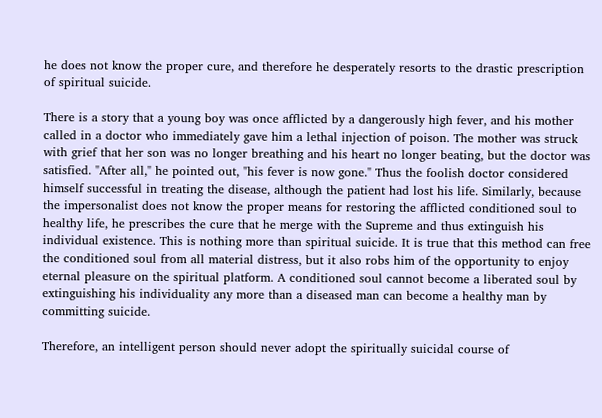he does not know the proper cure, and therefore he desperately resorts to the drastic prescription of spiritual suicide.

There is a story that a young boy was once afflicted by a dangerously high fever, and his mother called in a doctor who immediately gave him a lethal injection of poison. The mother was struck with grief that her son was no longer breathing and his heart no longer beating, but the doctor was satisfied. "After all," he pointed out, "his fever is now gone." Thus the foolish doctor considered himself successful in treating the disease, although the patient had lost his life. Similarly, because the impersonalist does not know the proper means for restoring the afflicted conditioned soul to healthy life, he prescribes the cure that he merge with the Supreme and thus extinguish his individual existence. This is nothing more than spiritual suicide. It is true that this method can free the conditioned soul from all material distress, but it also robs him of the opportunity to enjoy eternal pleasure on the spiritual platform. A conditioned soul cannot become a liberated soul by extinguishing his individuality any more than a diseased man can become a healthy man by committing suicide.

Therefore, an intelligent person should never adopt the spiritually suicidal course of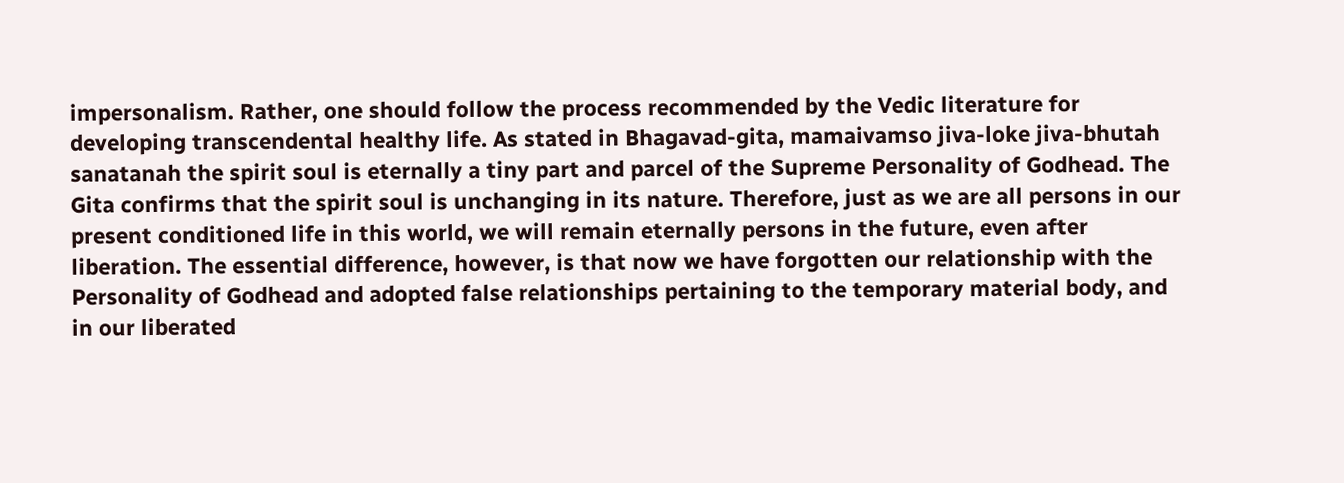impersonalism. Rather, one should follow the process recommended by the Vedic literature for developing transcendental healthy life. As stated in Bhagavad-gita, mamaivamso jiva-loke jiva-bhutah sanatanah the spirit soul is eternally a tiny part and parcel of the Supreme Personality of Godhead. The Gita confirms that the spirit soul is unchanging in its nature. Therefore, just as we are all persons in our present conditioned life in this world, we will remain eternally persons in the future, even after liberation. The essential difference, however, is that now we have forgotten our relationship with the Personality of Godhead and adopted false relationships pertaining to the temporary material body, and in our liberated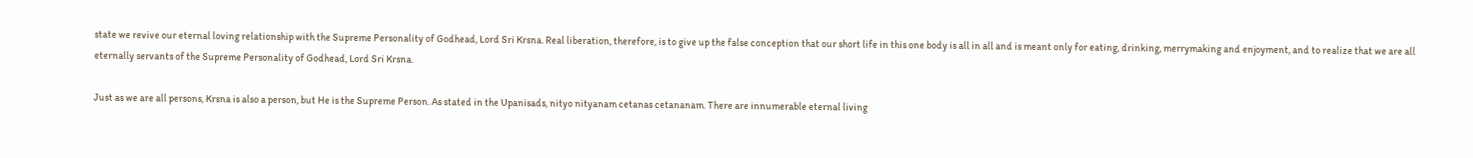state we revive our eternal loving relationship with the Supreme Personality of Godhead, Lord Sri Krsna. Real liberation, therefore, is to give up the false conception that our short life in this one body is all in all and is meant only for eating, drinking, merrymaking and enjoyment, and to realize that we are all eternally servants of the Supreme Personality of Godhead, Lord Sri Krsna.

Just as we are all persons, Krsna is also a person, but He is the Supreme Person. As stated in the Upanisads, nityo nityanam cetanas cetananam. There are innumerable eternal living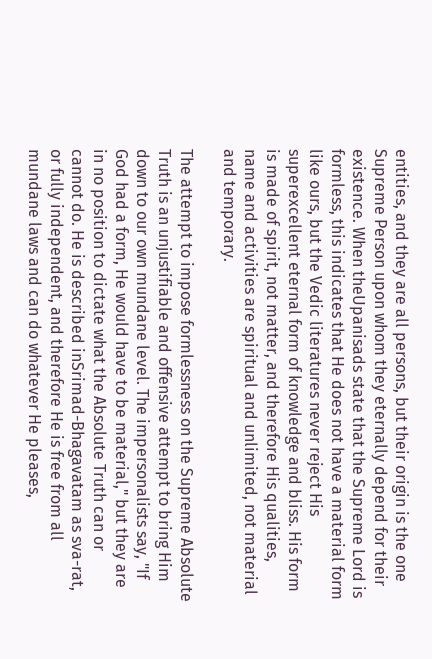entities, and they are all persons, but their origin is the one Supreme Person upon whom they eternally depend for their existence. When theUpanisads state that the Supreme Lord is formless, this indicates that He does not have a material form like ours, but the Vedic literatures never reject His superexcellent eternal form of knowledge and bliss. His form is made of spirit, not matter, and therefore His qualities, name and activities are spiritual and unlimited, not material and temporary.

The attempt to impose formlessness on the Supreme Absolute Truth is an unjustifiable and offensive attempt to bring Him down to our own mundane level. The impersonalists say, "If God had a form, He would have to be material," but they are in no position to dictate what the Absolute Truth can or cannot do. He is described inSrimad-Bhagavatam as sva-rat, or fully independent, and therefore He is free from all mundane laws and can do whatever He pleases,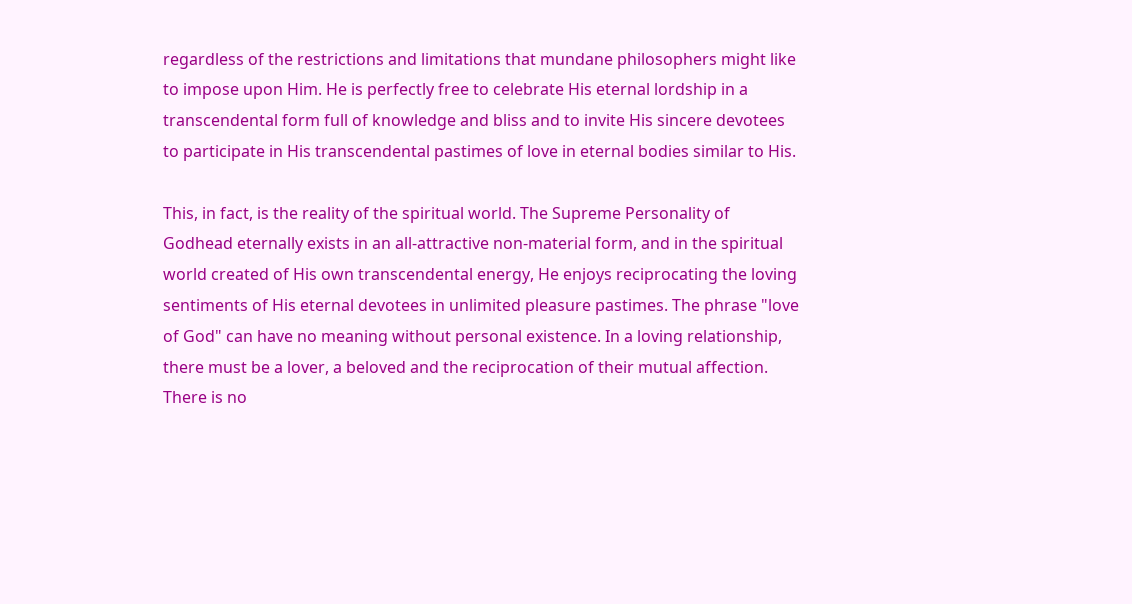regardless of the restrictions and limitations that mundane philosophers might like to impose upon Him. He is perfectly free to celebrate His eternal lordship in a transcendental form full of knowledge and bliss and to invite His sincere devotees to participate in His transcendental pastimes of love in eternal bodies similar to His.

This, in fact, is the reality of the spiritual world. The Supreme Personality of Godhead eternally exists in an all-attractive non-material form, and in the spiritual world created of His own transcendental energy, He enjoys reciprocating the loving sentiments of His eternal devotees in unlimited pleasure pastimes. The phrase "love of God" can have no meaning without personal existence. In a loving relationship, there must be a lover, a beloved and the reciprocation of their mutual affection. There is no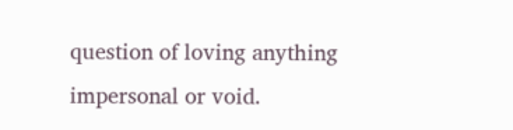question of loving anything impersonal or void.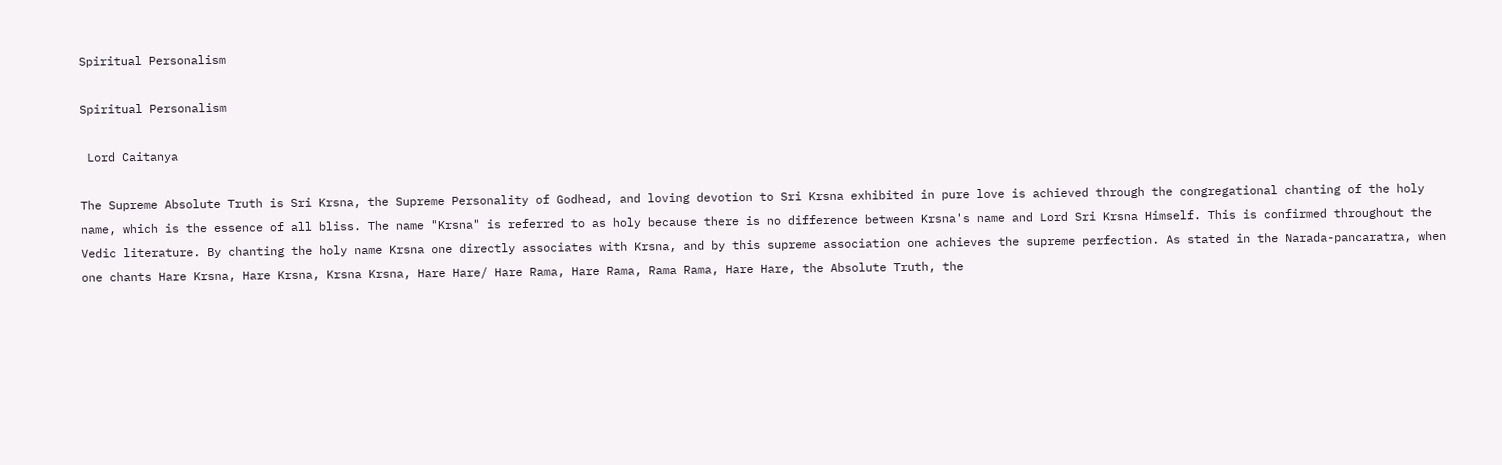Spiritual Personalism

Spiritual Personalism

 Lord Caitanya

The Supreme Absolute Truth is Sri Krsna, the Supreme Personality of Godhead, and loving devotion to Sri Krsna exhibited in pure love is achieved through the congregational chanting of the holy name, which is the essence of all bliss. The name "Krsna" is referred to as holy because there is no difference between Krsna's name and Lord Sri Krsna Himself. This is confirmed throughout the Vedic literature. By chanting the holy name Krsna one directly associates with Krsna, and by this supreme association one achieves the supreme perfection. As stated in the Narada-pancaratra, when one chants Hare Krsna, Hare Krsna, Krsna Krsna, Hare Hare/ Hare Rama, Hare Rama, Rama Rama, Hare Hare, the Absolute Truth, the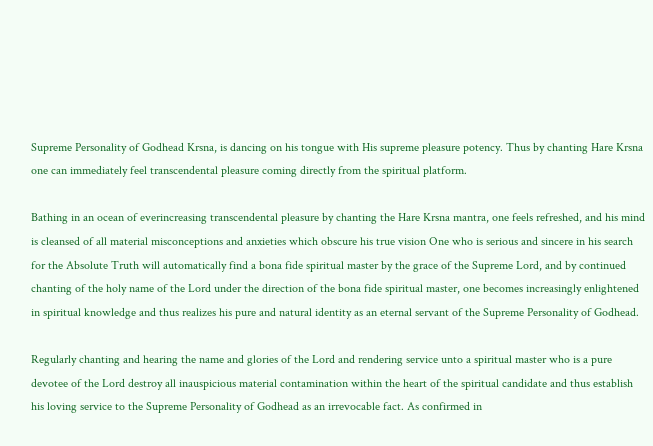Supreme Personality of Godhead Krsna, is dancing on his tongue with His supreme pleasure potency. Thus by chanting Hare Krsna one can immediately feel transcendental pleasure coming directly from the spiritual platform.

Bathing in an ocean of everincreasing transcendental pleasure by chanting the Hare Krsna mantra, one feels refreshed, and his mind is cleansed of all material misconceptions and anxieties which obscure his true vision One who is serious and sincere in his search for the Absolute Truth will automatically find a bona fide spiritual master by the grace of the Supreme Lord, and by continued chanting of the holy name of the Lord under the direction of the bona fide spiritual master, one becomes increasingly enlightened in spiritual knowledge and thus realizes his pure and natural identity as an eternal servant of the Supreme Personality of Godhead.

Regularly chanting and hearing the name and glories of the Lord and rendering service unto a spiritual master who is a pure devotee of the Lord destroy all inauspicious material contamination within the heart of the spiritual candidate and thus establish his loving service to the Supreme Personality of Godhead as an irrevocable fact. As confirmed in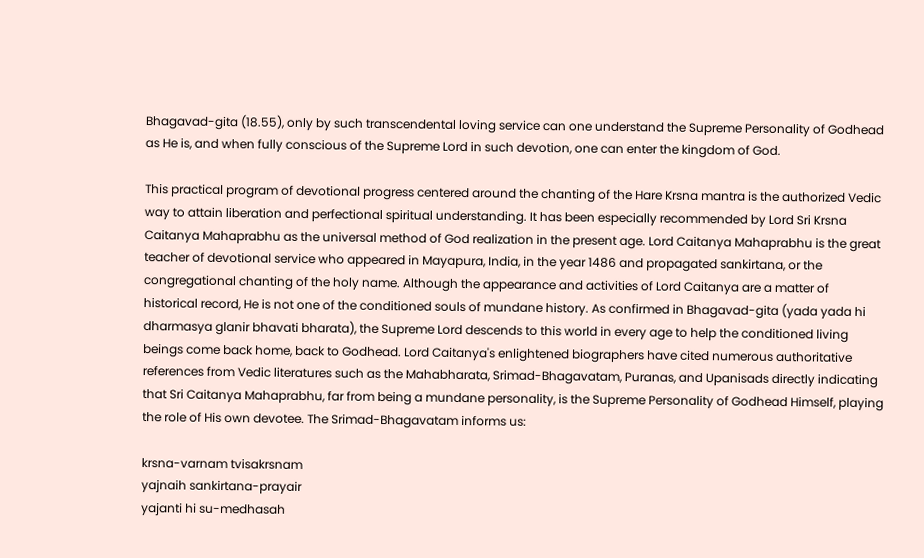Bhagavad-gita (18.55), only by such transcendental loving service can one understand the Supreme Personality of Godhead as He is, and when fully conscious of the Supreme Lord in such devotion, one can enter the kingdom of God.

This practical program of devotional progress centered around the chanting of the Hare Krsna mantra is the authorized Vedic way to attain liberation and perfectional spiritual understanding. It has been especially recommended by Lord Sri Krsna Caitanya Mahaprabhu as the universal method of God realization in the present age. Lord Caitanya Mahaprabhu is the great teacher of devotional service who appeared in Mayapura, India, in the year 1486 and propagated sankirtana, or the congregational chanting of the holy name. Although the appearance and activities of Lord Caitanya are a matter of historical record, He is not one of the conditioned souls of mundane history. As confirmed in Bhagavad-gita (yada yada hi dharmasya glanir bhavati bharata), the Supreme Lord descends to this world in every age to help the conditioned living beings come back home, back to Godhead. Lord Caitanya's enlightened biographers have cited numerous authoritative references from Vedic literatures such as the Mahabharata, Srimad-Bhagavatam, Puranas, and Upanisads directly indicating that Sri Caitanya Mahaprabhu, far from being a mundane personality, is the Supreme Personality of Godhead Himself, playing the role of His own devotee. The Srimad-Bhagavatam informs us:

krsna-varnam tvisakrsnam
yajnaih sankirtana-prayair
yajanti hi su-medhasah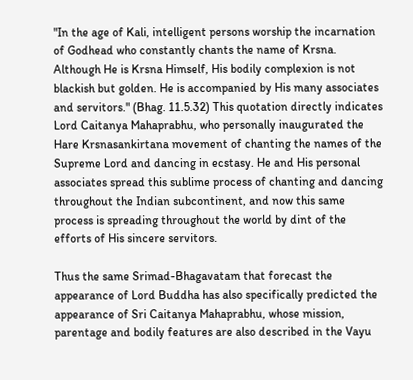"In the age of Kali, intelligent persons worship the incarnation of Godhead who constantly chants the name of Krsna. Although He is Krsna Himself, His bodily complexion is not blackish but golden. He is accompanied by His many associates and servitors." (Bhag. 11.5.32) This quotation directly indicates Lord Caitanya Mahaprabhu, who personally inaugurated the Hare Krsnasankirtana movement of chanting the names of the Supreme Lord and dancing in ecstasy. He and His personal associates spread this sublime process of chanting and dancing throughout the Indian subcontinent, and now this same process is spreading throughout the world by dint of the efforts of His sincere servitors.

Thus the same Srimad-Bhagavatam that forecast the appearance of Lord Buddha has also specifically predicted the appearance of Sri Caitanya Mahaprabhu, whose mission, parentage and bodily features are also described in the Vayu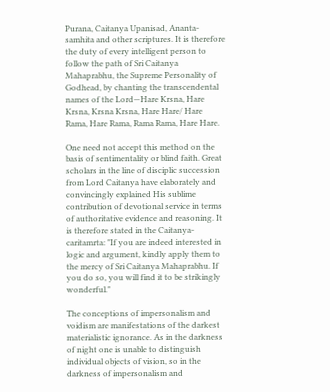Purana, Caitanya Upanisad, Ananta-samhita and other scriptures. It is therefore the duty of every intelligent person to follow the path of Sri Caitanya Mahaprabhu, the Supreme Personality of Godhead, by chanting the transcendental names of the Lord—Hare Krsna, Hare Krsna, Krsna Krsna, Hare Hare/ Hare Rama, Hare Rama, Rama Rama, Hare Hare.

One need not accept this method on the basis of sentimentality or blind faith. Great scholars in the line of disciplic succession from Lord Caitanya have elaborately and convincingly explained His sublime contribution of devotional service in terms of authoritative evidence and reasoning. It is therefore stated in the Caitanya-caritamrta: "If you are indeed interested in logic and argument, kindly apply them to the mercy of Sri Caitanya Mahaprabhu. If you do so, you will find it to be strikingly wonderful."

The conceptions of impersonalism and voidism are manifestations of the darkest materialistic ignorance. As in the darkness of night one is unable to distinguish individual objects of vision, so in the darkness of impersonalism and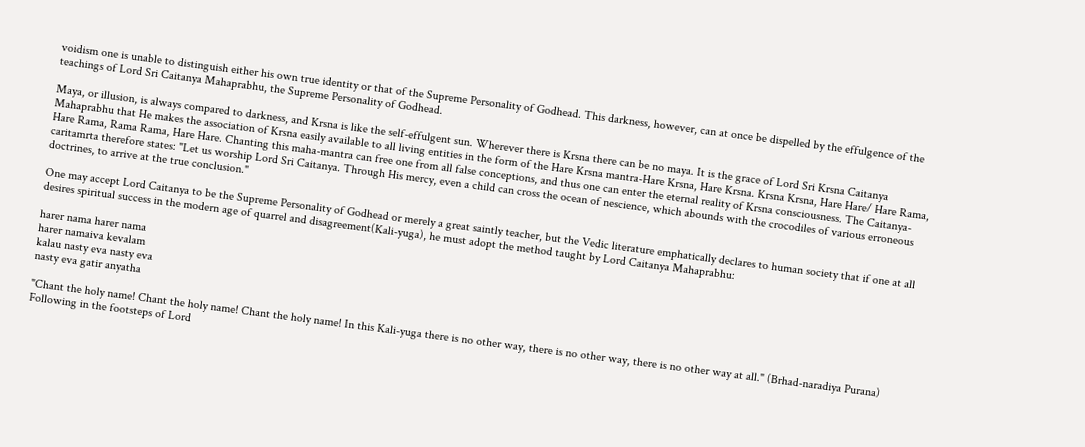voidism one is unable to distinguish either his own true identity or that of the Supreme Personality of Godhead. This darkness, however, can at once be dispelled by the effulgence of the teachings of Lord Sri Caitanya Mahaprabhu, the Supreme Personality of Godhead.

Maya, or illusion, is always compared to darkness, and Krsna is like the self-effulgent sun. Wherever there is Krsna there can be no maya. It is the grace of Lord Sri Krsna Caitanya Mahaprabhu that He makes the association of Krsna easily available to all living entities in the form of the Hare Krsna mantra-Hare Krsna, Hare Krsna. Krsna Krsna, Hare Hare/ Hare Rama, Hare Rama, Rama Rama, Hare Hare. Chanting this maha-mantra can free one from all false conceptions, and thus one can enter the eternal reality of Krsna consciousness. The Caitanya-caritamrta therefore states: "Let us worship Lord Sri Caitanya. Through His mercy, even a child can cross the ocean of nescience, which abounds with the crocodiles of various erroneous doctrines, to arrive at the true conclusion."

One may accept Lord Caitanya to be the Supreme Personality of Godhead or merely a great saintly teacher, but the Vedic literature emphatically declares to human society that if one at all desires spiritual success in the modern age of quarrel and disagreement(Kali-yuga), he must adopt the method taught by Lord Caitanya Mahaprabhu:

harer nama harer nama
harer namaiva kevalam
kalau nasty eva nasty eva
nasty eva gatir anyatha

"Chant the holy name! Chant the holy name! Chant the holy name! In this Kali-yuga there is no other way, there is no other way, there is no other way at all." (Brhad-naradiya Purana) Following in the footsteps of Lord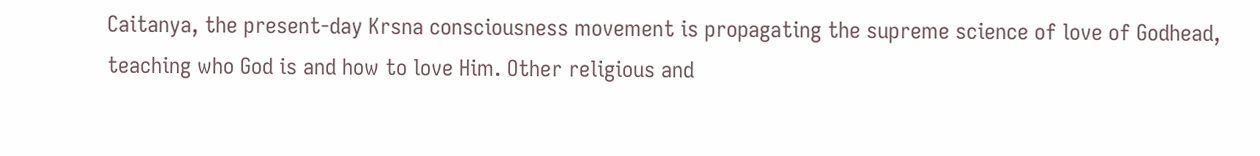Caitanya, the present-day Krsna consciousness movement is propagating the supreme science of love of Godhead, teaching who God is and how to love Him. Other religious and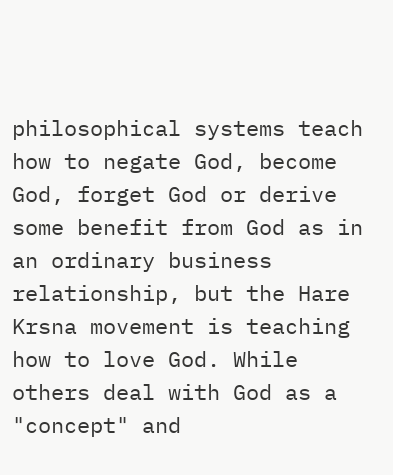philosophical systems teach how to negate God, become God, forget God or derive some benefit from God as in an ordinary business relationship, but the Hare Krsna movement is teaching how to love God. While others deal with God as a "concept" and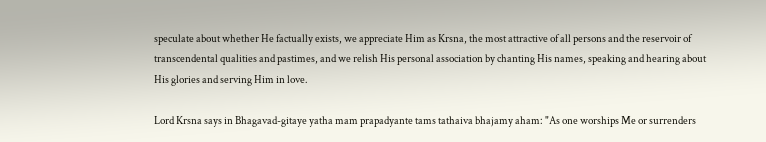speculate about whether He factually exists, we appreciate Him as Krsna, the most attractive of all persons and the reservoir of transcendental qualities and pastimes, and we relish His personal association by chanting His names, speaking and hearing about His glories and serving Him in love.

Lord Krsna says in Bhagavad-gitaye yatha mam prapadyante tams tathaiva bhajamy aham: "As one worships Me or surrenders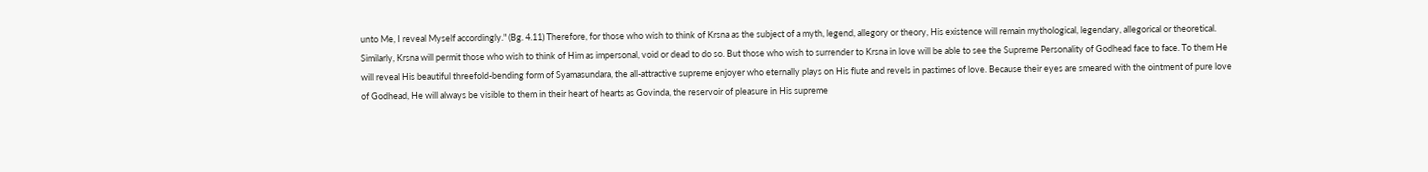unto Me, I reveal Myself accordingly." (Bg. 4.11) Therefore, for those who wish to think of Krsna as the subject of a myth, legend, allegory or theory, His existence will remain mythological, legendary, allegorical or theoretical. Similarly, Krsna will permit those who wish to think of Him as impersonal, void or dead to do so. But those who wish to surrender to Krsna in love will be able to see the Supreme Personality of Godhead face to face. To them He will reveal His beautiful threefold-bending form of Syamasundara, the all-attractive supreme enjoyer who eternally plays on His flute and revels in pastimes of love. Because their eyes are smeared with the ointment of pure love of Godhead, He will always be visible to them in their heart of hearts as Govinda, the reservoir of pleasure in His supreme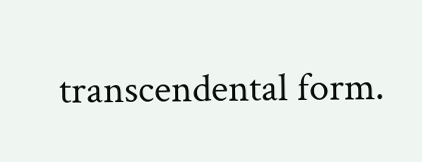transcendental form.